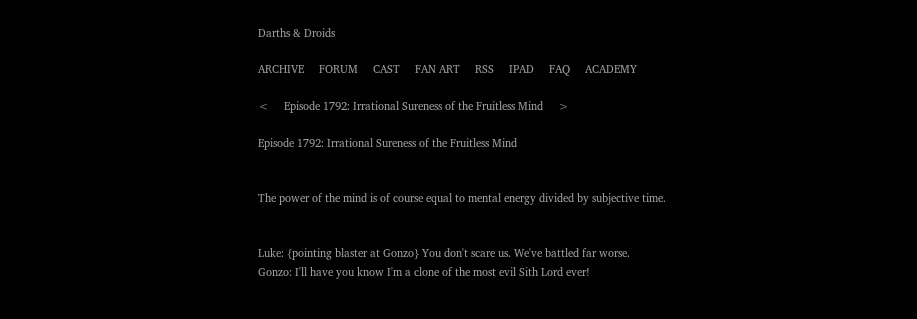Darths & Droids

ARCHIVE     FORUM     CAST     FAN ART     RSS     IPAD     FAQ     ACADEMY

<     Episode 1792: Irrational Sureness of the Fruitless Mind     >

Episode 1792: Irrational Sureness of the Fruitless Mind


The power of the mind is of course equal to mental energy divided by subjective time.


Luke: {pointing blaster at Gonzo} You don't scare us. We've battled far worse.
Gonzo: I'll have you know I'm a clone of the most evil Sith Lord ever!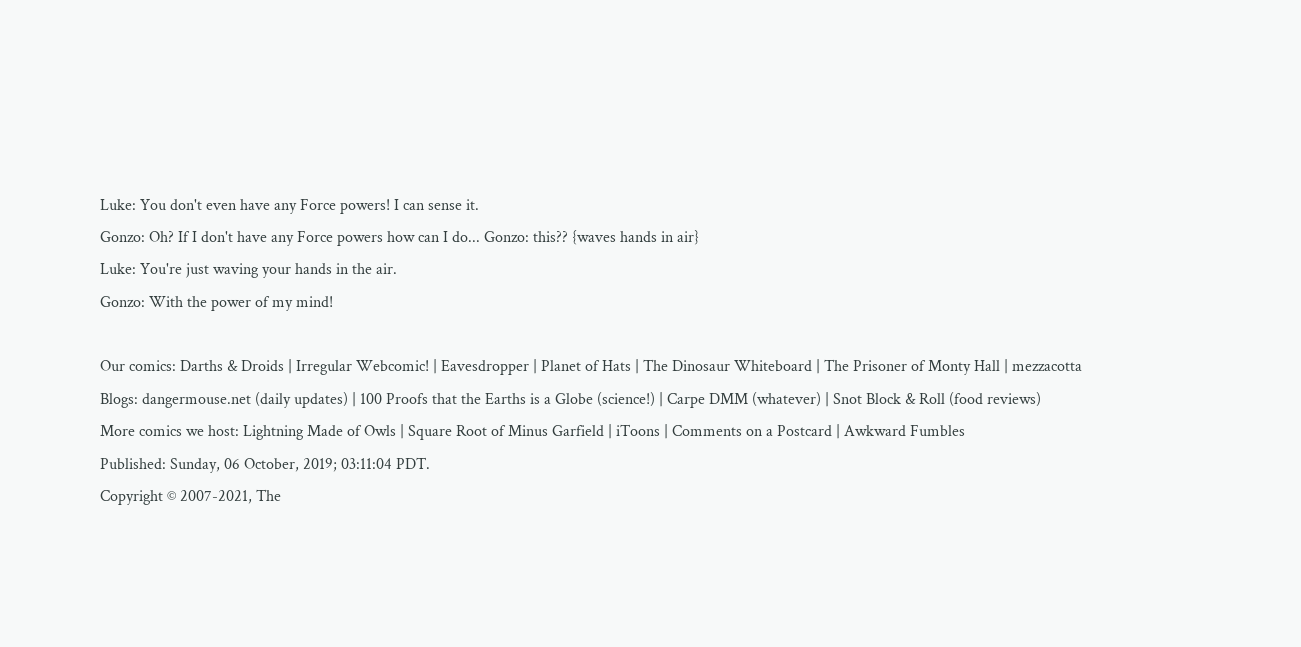Luke: You don't even have any Force powers! I can sense it.
Gonzo: Oh? If I don't have any Force powers how can I do... Gonzo: this?? {waves hands in air}
Luke: You're just waving your hands in the air.
Gonzo: With the power of my mind!

Our comics: Darths & Droids | Irregular Webcomic! | Eavesdropper | Planet of Hats | The Dinosaur Whiteboard | The Prisoner of Monty Hall | mezzacotta
Blogs: dangermouse.net (daily updates) | 100 Proofs that the Earths is a Globe (science!) | Carpe DMM (whatever) | Snot Block & Roll (food reviews)
More comics we host: Lightning Made of Owls | Square Root of Minus Garfield | iToons | Comments on a Postcard | Awkward Fumbles
Published: Sunday, 06 October, 2019; 03:11:04 PDT.
Copyright © 2007-2021, The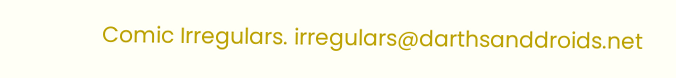Comic Irregulars. irregulars@darthsanddroids.net